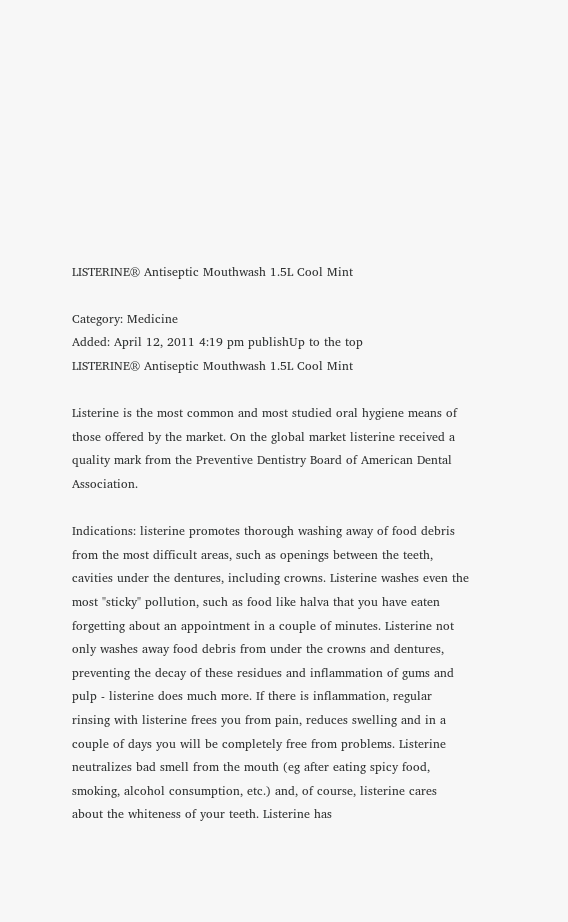LISTERINE® Antiseptic Mouthwash 1.5L Cool Mint

Category: Medicine
Added: April 12, 2011 4:19 pm publishUp to the top
LISTERINE® Antiseptic Mouthwash 1.5L Cool Mint

Listerine is the most common and most studied oral hygiene means of those offered by the market. On the global market listerine received a quality mark from the Preventive Dentistry Board of American Dental Association.

Indications: listerine promotes thorough washing away of food debris from the most difficult areas, such as openings between the teeth, cavities under the dentures, including crowns. Listerine washes even the most "sticky" pollution, such as food like halva that you have eaten forgetting about an appointment in a couple of minutes. Listerine not only washes away food debris from under the crowns and dentures, preventing the decay of these residues and inflammation of gums and pulp - listerine does much more. If there is inflammation, regular rinsing with listerine frees you from pain, reduces swelling and in a couple of days you will be completely free from problems. Listerine neutralizes bad smell from the mouth (eg after eating spicy food, smoking, alcohol consumption, etc.) and, of course, listerine cares about the whiteness of your teeth. Listerine has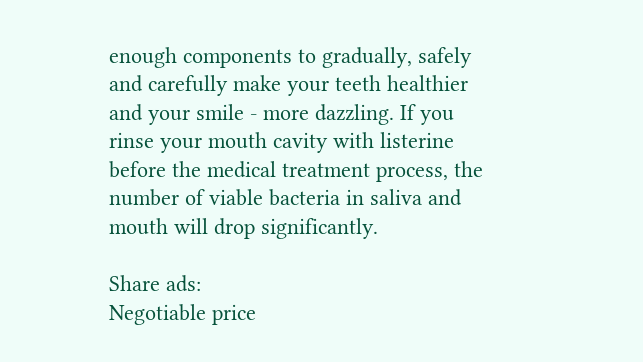enough components to gradually, safely and carefully make your teeth healthier and your smile - more dazzling. If you rinse your mouth cavity with listerine before the medical treatment process, the number of viable bacteria in saliva and mouth will drop significantly.

Share ads:
Negotiable price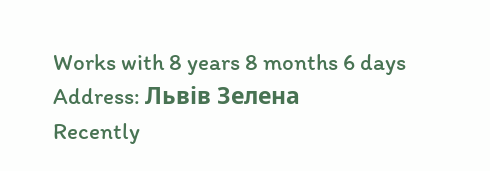Works with 8 years 8 months 6 days
Address: Львів Зелена
Recently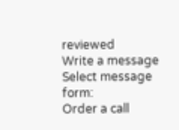reviewed
Write a message
Select message form:
Order a call